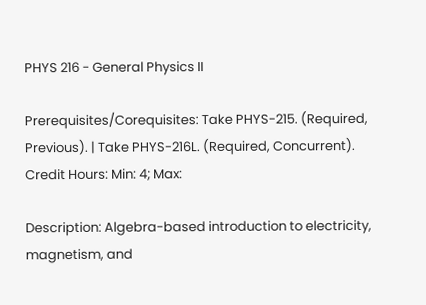PHYS 216 - General Physics II

Prerequisites/Corequisites: Take PHYS-215. (Required, Previous). | Take PHYS-216L. (Required, Concurrent).
Credit Hours: Min: 4; Max:

Description: Algebra-based introduction to electricity, magnetism, and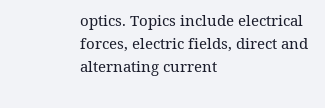optics. Topics include electrical forces, electric fields, direct and alternating current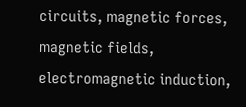circuits, magnetic forces, magnetic fields, electromagnetic induction,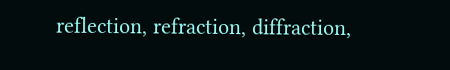reflection, refraction, diffraction,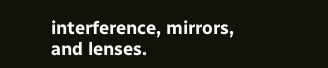interference, mirrors, and lenses.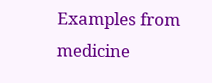Examples from medicine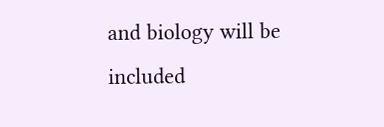and biology will be included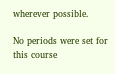wherever possible.

No periods were set for this course